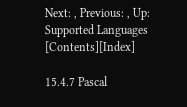Next: , Previous: , Up: Supported Languages   [Contents][Index]

15.4.7 Pascal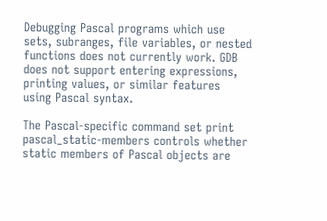Debugging Pascal programs which use sets, subranges, file variables, or nested functions does not currently work. GDB does not support entering expressions, printing values, or similar features using Pascal syntax.

The Pascal-specific command set print pascal_static-members controls whether static members of Pascal objects are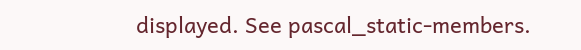displayed. See pascal_static-members.